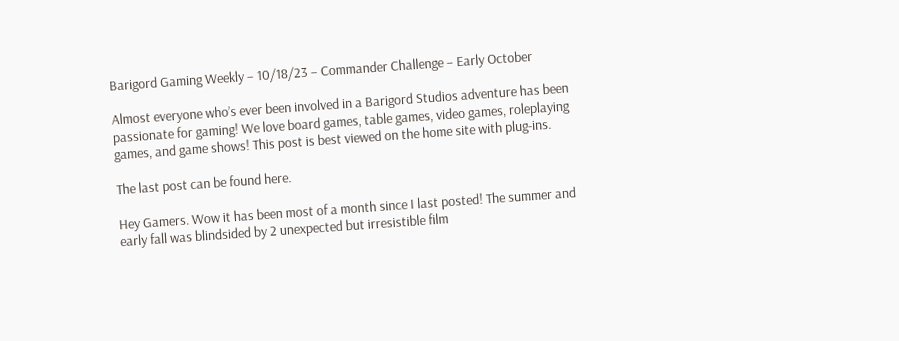Barigord Gaming Weekly – 10/18/23 – Commander Challenge – Early October

Almost everyone who’s ever been involved in a Barigord Studios adventure has been passionate for gaming! We love board games, table games, video games, roleplaying games, and game shows! This post is best viewed on the home site with plug-ins.

The last post can be found here.

Hey Gamers. Wow it has been most of a month since I last posted! The summer and early fall was blindsided by 2 unexpected but irresistible film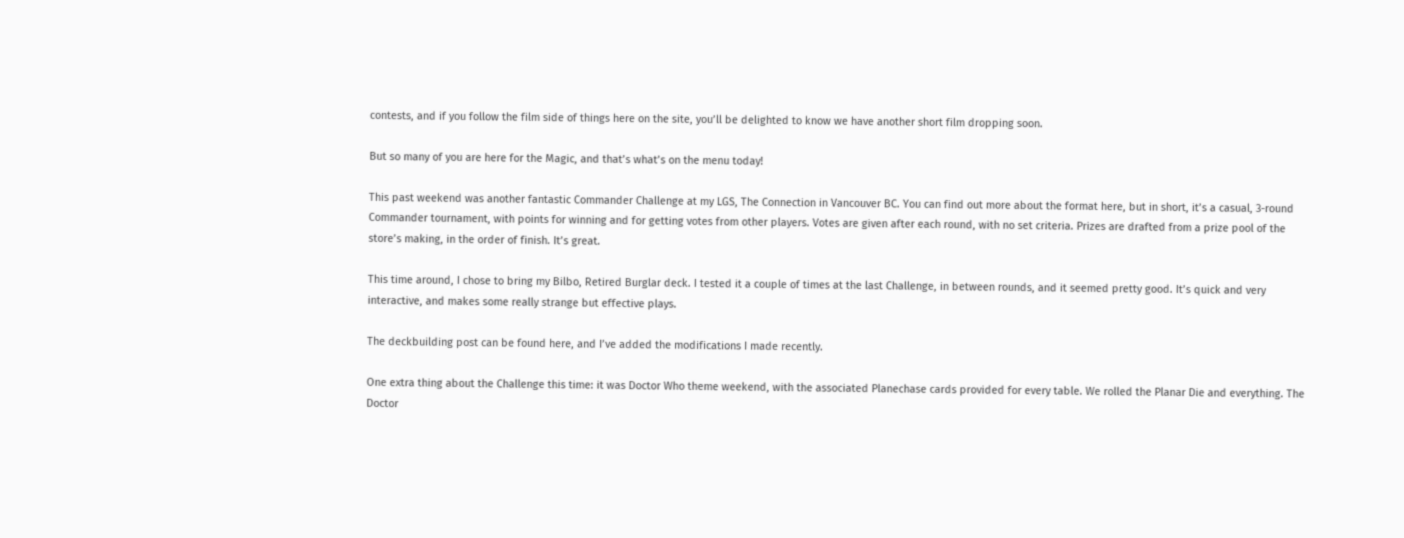contests, and if you follow the film side of things here on the site, you’ll be delighted to know we have another short film dropping soon.

But so many of you are here for the Magic, and that’s what’s on the menu today!

This past weekend was another fantastic Commander Challenge at my LGS, The Connection in Vancouver BC. You can find out more about the format here, but in short, it’s a casual, 3-round Commander tournament, with points for winning and for getting votes from other players. Votes are given after each round, with no set criteria. Prizes are drafted from a prize pool of the store’s making, in the order of finish. It’s great.

This time around, I chose to bring my Bilbo, Retired Burglar deck. I tested it a couple of times at the last Challenge, in between rounds, and it seemed pretty good. It’s quick and very interactive, and makes some really strange but effective plays.

The deckbuilding post can be found here, and I’ve added the modifications I made recently.

One extra thing about the Challenge this time: it was Doctor Who theme weekend, with the associated Planechase cards provided for every table. We rolled the Planar Die and everything. The Doctor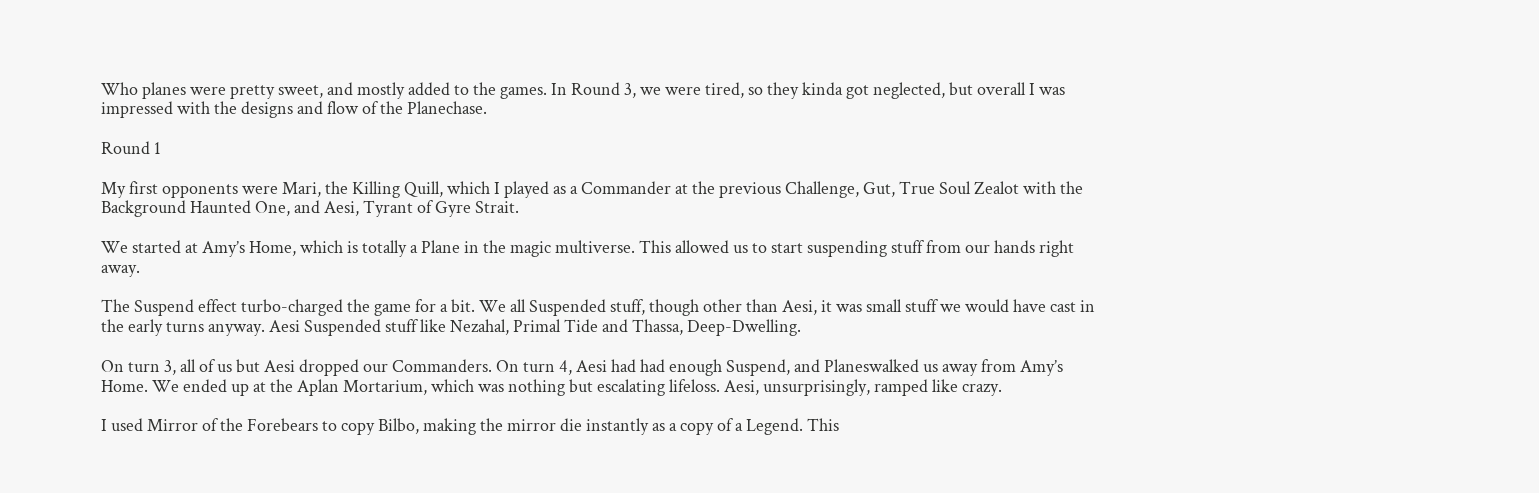Who planes were pretty sweet, and mostly added to the games. In Round 3, we were tired, so they kinda got neglected, but overall I was impressed with the designs and flow of the Planechase.

Round 1

My first opponents were Mari, the Killing Quill, which I played as a Commander at the previous Challenge, Gut, True Soul Zealot with the Background Haunted One, and Aesi, Tyrant of Gyre Strait.

We started at Amy’s Home, which is totally a Plane in the magic multiverse. This allowed us to start suspending stuff from our hands right away.

The Suspend effect turbo-charged the game for a bit. We all Suspended stuff, though other than Aesi, it was small stuff we would have cast in the early turns anyway. Aesi Suspended stuff like Nezahal, Primal Tide and Thassa, Deep-Dwelling.

On turn 3, all of us but Aesi dropped our Commanders. On turn 4, Aesi had had enough Suspend, and Planeswalked us away from Amy’s Home. We ended up at the Aplan Mortarium, which was nothing but escalating lifeloss. Aesi, unsurprisingly, ramped like crazy.

I used Mirror of the Forebears to copy Bilbo, making the mirror die instantly as a copy of a Legend. This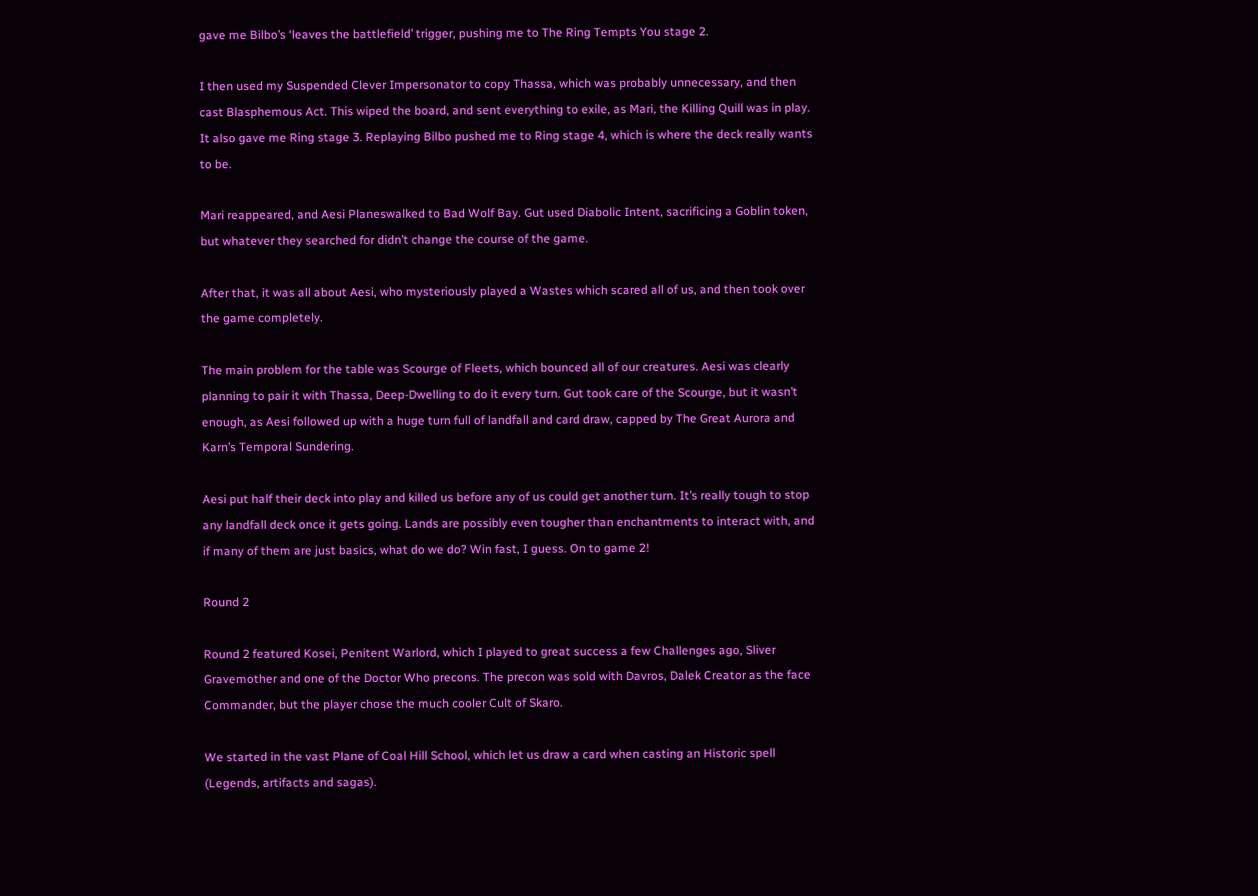gave me Bilbo’s ‘leaves the battlefield’ trigger, pushing me to The Ring Tempts You stage 2.

I then used my Suspended Clever Impersonator to copy Thassa, which was probably unnecessary, and then cast Blasphemous Act. This wiped the board, and sent everything to exile, as Mari, the Killing Quill was in play. It also gave me Ring stage 3. Replaying Bilbo pushed me to Ring stage 4, which is where the deck really wants to be.

Mari reappeared, and Aesi Planeswalked to Bad Wolf Bay. Gut used Diabolic Intent, sacrificing a Goblin token, but whatever they searched for didn’t change the course of the game.

After that, it was all about Aesi, who mysteriously played a Wastes which scared all of us, and then took over the game completely.

The main problem for the table was Scourge of Fleets, which bounced all of our creatures. Aesi was clearly planning to pair it with Thassa, Deep-Dwelling to do it every turn. Gut took care of the Scourge, but it wasn’t enough, as Aesi followed up with a huge turn full of landfall and card draw, capped by The Great Aurora and Karn’s Temporal Sundering.

Aesi put half their deck into play and killed us before any of us could get another turn. It’s really tough to stop any landfall deck once it gets going. Lands are possibly even tougher than enchantments to interact with, and if many of them are just basics, what do we do? Win fast, I guess. On to game 2!

Round 2

Round 2 featured Kosei, Penitent Warlord, which I played to great success a few Challenges ago, Sliver Gravemother and one of the Doctor Who precons. The precon was sold with Davros, Dalek Creator as the face Commander, but the player chose the much cooler Cult of Skaro.

We started in the vast Plane of Coal Hill School, which let us draw a card when casting an Historic spell (Legends, artifacts and sagas).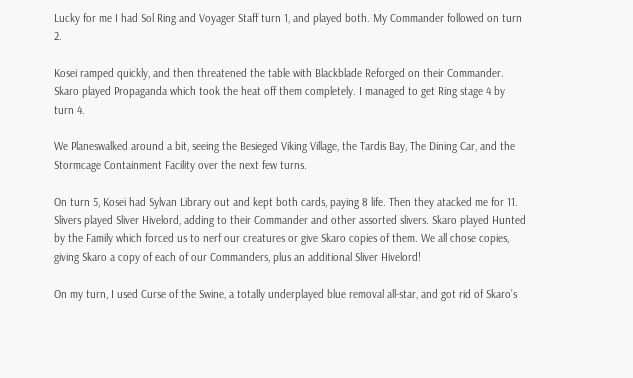Lucky for me I had Sol Ring and Voyager Staff turn 1, and played both. My Commander followed on turn 2.

Kosei ramped quickly, and then threatened the table with Blackblade Reforged on their Commander. Skaro played Propaganda which took the heat off them completely. I managed to get Ring stage 4 by turn 4.

We Planeswalked around a bit, seeing the Besieged Viking Village, the Tardis Bay, The Dining Car, and the Stormcage Containment Facility over the next few turns.

On turn 5, Kosei had Sylvan Library out and kept both cards, paying 8 life. Then they atacked me for 11. Slivers played Sliver Hivelord, adding to their Commander and other assorted slivers. Skaro played Hunted by the Family which forced us to nerf our creatures or give Skaro copies of them. We all chose copies, giving Skaro a copy of each of our Commanders, plus an additional Sliver Hivelord!

On my turn, I used Curse of the Swine, a totally underplayed blue removal all-star, and got rid of Skaro’s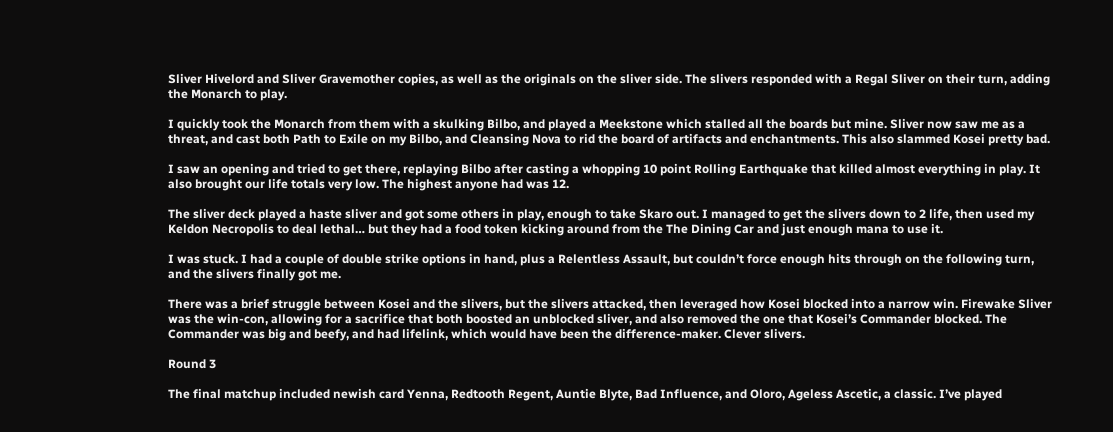Sliver Hivelord and Sliver Gravemother copies, as well as the originals on the sliver side. The slivers responded with a Regal Sliver on their turn, adding the Monarch to play.

I quickly took the Monarch from them with a skulking Bilbo, and played a Meekstone which stalled all the boards but mine. Sliver now saw me as a threat, and cast both Path to Exile on my Bilbo, and Cleansing Nova to rid the board of artifacts and enchantments. This also slammed Kosei pretty bad.

I saw an opening and tried to get there, replaying Bilbo after casting a whopping 10 point Rolling Earthquake that killed almost everything in play. It also brought our life totals very low. The highest anyone had was 12.

The sliver deck played a haste sliver and got some others in play, enough to take Skaro out. I managed to get the slivers down to 2 life, then used my Keldon Necropolis to deal lethal… but they had a food token kicking around from the The Dining Car and just enough mana to use it.

I was stuck. I had a couple of double strike options in hand, plus a Relentless Assault, but couldn’t force enough hits through on the following turn, and the slivers finally got me.

There was a brief struggle between Kosei and the slivers, but the slivers attacked, then leveraged how Kosei blocked into a narrow win. Firewake Sliver was the win-con, allowing for a sacrifice that both boosted an unblocked sliver, and also removed the one that Kosei’s Commander blocked. The Commander was big and beefy, and had lifelink, which would have been the difference-maker. Clever slivers.

Round 3

The final matchup included newish card Yenna, Redtooth Regent, Auntie Blyte, Bad Influence, and Oloro, Ageless Ascetic, a classic. I’ve played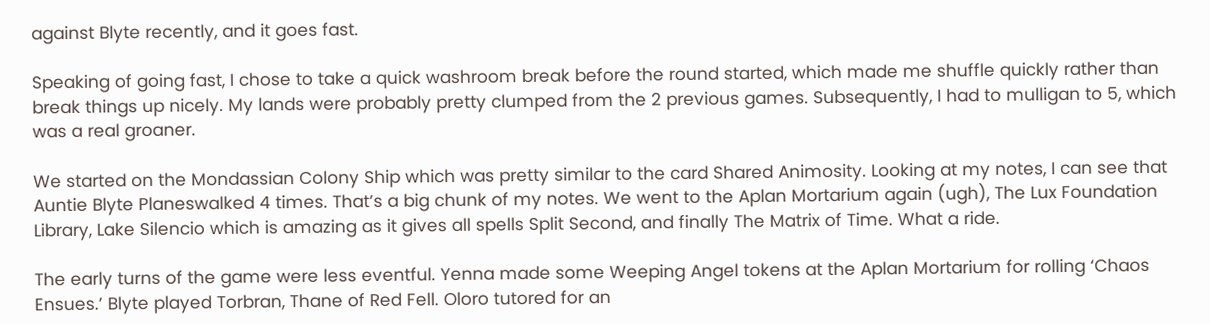against Blyte recently, and it goes fast.

Speaking of going fast, I chose to take a quick washroom break before the round started, which made me shuffle quickly rather than break things up nicely. My lands were probably pretty clumped from the 2 previous games. Subsequently, I had to mulligan to 5, which was a real groaner.

We started on the Mondassian Colony Ship which was pretty similar to the card Shared Animosity. Looking at my notes, I can see that Auntie Blyte Planeswalked 4 times. That’s a big chunk of my notes. We went to the Aplan Mortarium again (ugh), The Lux Foundation Library, Lake Silencio which is amazing as it gives all spells Split Second, and finally The Matrix of Time. What a ride.

The early turns of the game were less eventful. Yenna made some Weeping Angel tokens at the Aplan Mortarium for rolling ‘Chaos Ensues.’ Blyte played Torbran, Thane of Red Fell. Oloro tutored for an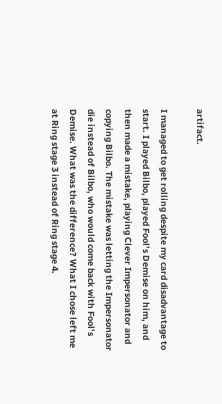artifact.

I managed to get rolling despite my card disadvantage to start. I played Bilbo, played Fool’s Demise on him, and then made a mistake, playing Clever Impersonator and copying Bilbo. The mistake was letting the Impersonator die instead of Bilbo, who would come back with Fool’s Demise. What was the difference? What I chose left me at Ring stage 3 instead of Ring stage 4.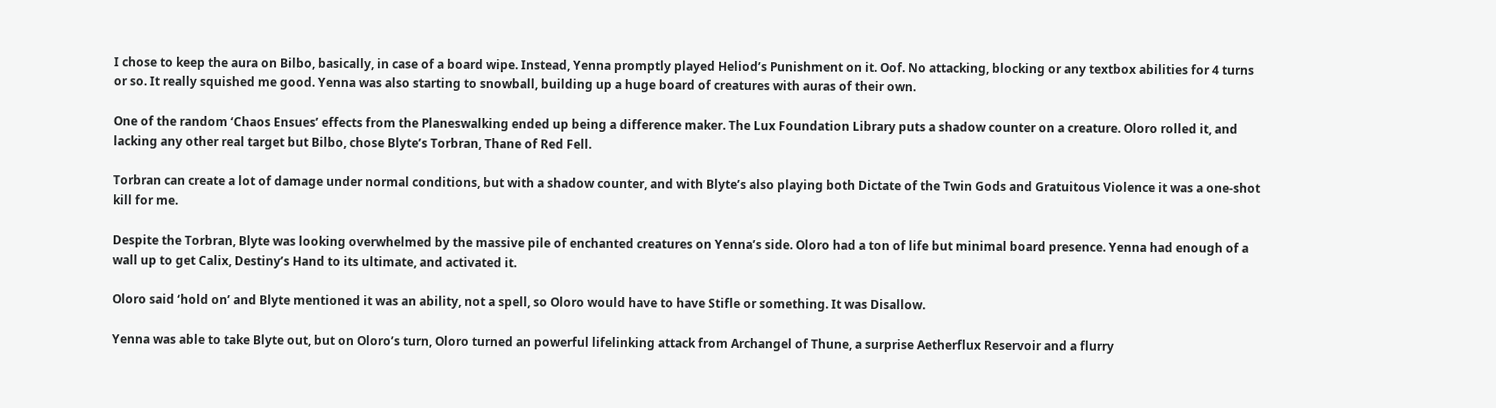I chose to keep the aura on Bilbo, basically, in case of a board wipe. Instead, Yenna promptly played Heliod’s Punishment on it. Oof. No attacking, blocking or any textbox abilities for 4 turns or so. It really squished me good. Yenna was also starting to snowball, building up a huge board of creatures with auras of their own.

One of the random ‘Chaos Ensues’ effects from the Planeswalking ended up being a difference maker. The Lux Foundation Library puts a shadow counter on a creature. Oloro rolled it, and lacking any other real target but Bilbo, chose Blyte’s Torbran, Thane of Red Fell.

Torbran can create a lot of damage under normal conditions, but with a shadow counter, and with Blyte’s also playing both Dictate of the Twin Gods and Gratuitous Violence it was a one-shot kill for me.

Despite the Torbran, Blyte was looking overwhelmed by the massive pile of enchanted creatures on Yenna’s side. Oloro had a ton of life but minimal board presence. Yenna had enough of a wall up to get Calix, Destiny’s Hand to its ultimate, and activated it.

Oloro said ‘hold on’ and Blyte mentioned it was an ability, not a spell, so Oloro would have to have Stifle or something. It was Disallow.

Yenna was able to take Blyte out, but on Oloro’s turn, Oloro turned an powerful lifelinking attack from Archangel of Thune, a surprise Aetherflux Reservoir and a flurry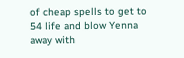of cheap spells to get to 54 life and blow Yenna away with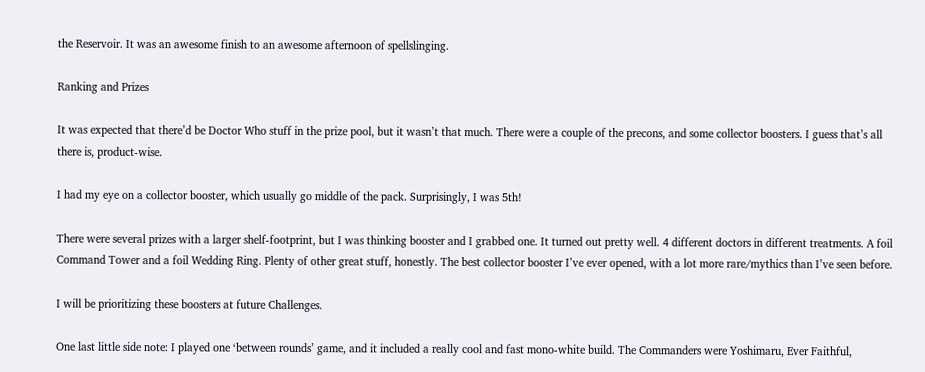the Reservoir. It was an awesome finish to an awesome afternoon of spellslinging.

Ranking and Prizes

It was expected that there’d be Doctor Who stuff in the prize pool, but it wasn’t that much. There were a couple of the precons, and some collector boosters. I guess that’s all there is, product-wise.

I had my eye on a collector booster, which usually go middle of the pack. Surprisingly, I was 5th!

There were several prizes with a larger shelf-footprint, but I was thinking booster and I grabbed one. It turned out pretty well. 4 different doctors in different treatments. A foil Command Tower and a foil Wedding Ring. Plenty of other great stuff, honestly. The best collector booster I’ve ever opened, with a lot more rare/mythics than I’ve seen before.

I will be prioritizing these boosters at future Challenges.

One last little side note: I played one ‘between rounds’ game, and it included a really cool and fast mono-white build. The Commanders were Yoshimaru, Ever Faithful,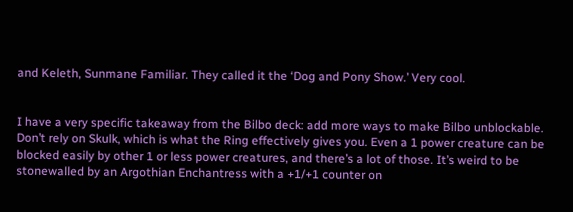and Keleth, Sunmane Familiar. They called it the ‘Dog and Pony Show.’ Very cool.


I have a very specific takeaway from the Bilbo deck: add more ways to make Bilbo unblockable. Don’t rely on Skulk, which is what the Ring effectively gives you. Even a 1 power creature can be blocked easily by other 1 or less power creatures, and there’s a lot of those. It’s weird to be stonewalled by an Argothian Enchantress with a +1/+1 counter on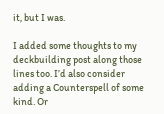it, but I was.

I added some thoughts to my deckbuilding post along those lines too. I’d also consider adding a Counterspell of some kind. Or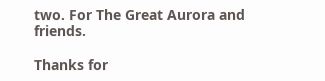two. For The Great Aurora and friends.

Thanks for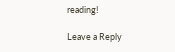reading!

Leave a Reply